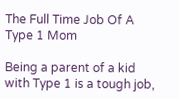The Full Time Job Of A Type 1 Mom

Being a parent of a kid with Type 1 is a tough job,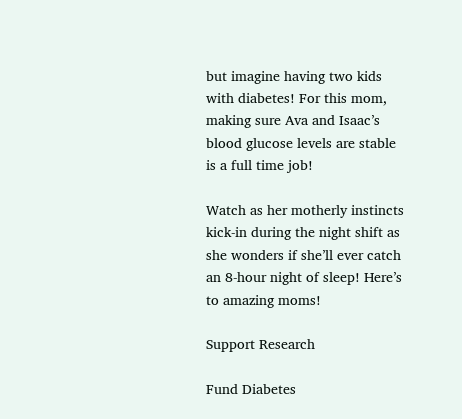but imagine having two kids with diabetes! For this mom, making sure Ava and Isaac’s blood glucose levels are stable is a full time job!

Watch as her motherly instincts kick-in during the night shift as she wonders if she’ll ever catch an 8-hour night of sleep! Here’s to amazing moms!

Support Research

Fund Diabetes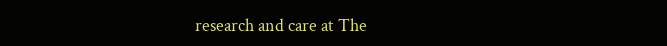research and care at The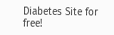Diabetes Site for free!